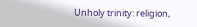Unholy trinity: religion,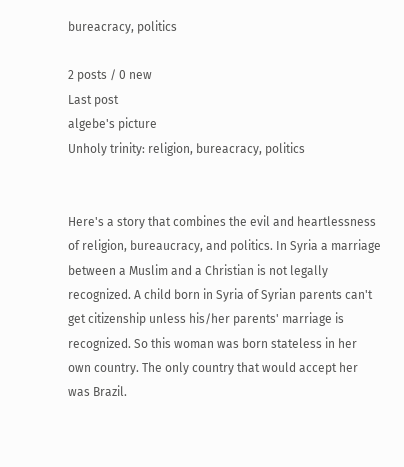bureacracy, politics

2 posts / 0 new
Last post
algebe's picture
Unholy trinity: religion, bureacracy, politics


Here's a story that combines the evil and heartlessness of religion, bureaucracy, and politics. In Syria a marriage between a Muslim and a Christian is not legally recognized. A child born in Syria of Syrian parents can't get citizenship unless his/her parents' marriage is recognized. So this woman was born stateless in her own country. The only country that would accept her was Brazil.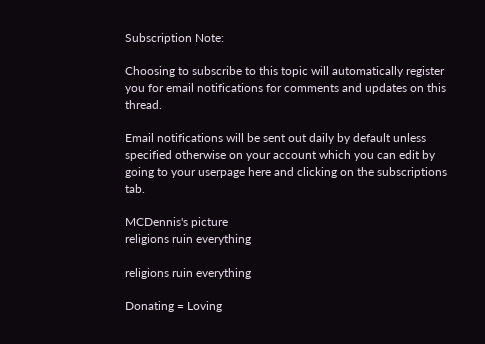Subscription Note:

Choosing to subscribe to this topic will automatically register you for email notifications for comments and updates on this thread.

Email notifications will be sent out daily by default unless specified otherwise on your account which you can edit by going to your userpage here and clicking on the subscriptions tab.

MCDennis's picture
religions ruin everything

religions ruin everything

Donating = Loving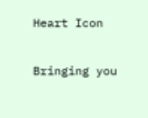Heart Icon

Bringing you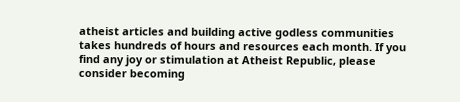atheist articles and building active godless communities takes hundreds of hours and resources each month. If you find any joy or stimulation at Atheist Republic, please consider becoming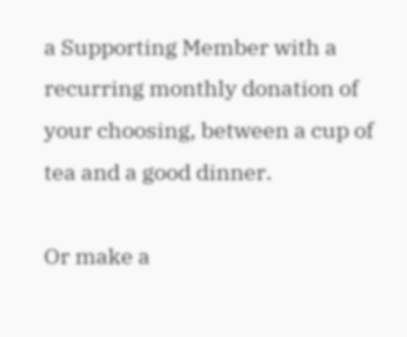a Supporting Member with a recurring monthly donation of your choosing, between a cup of tea and a good dinner.

Or make a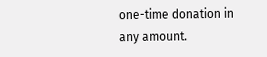one-time donation in any amount.